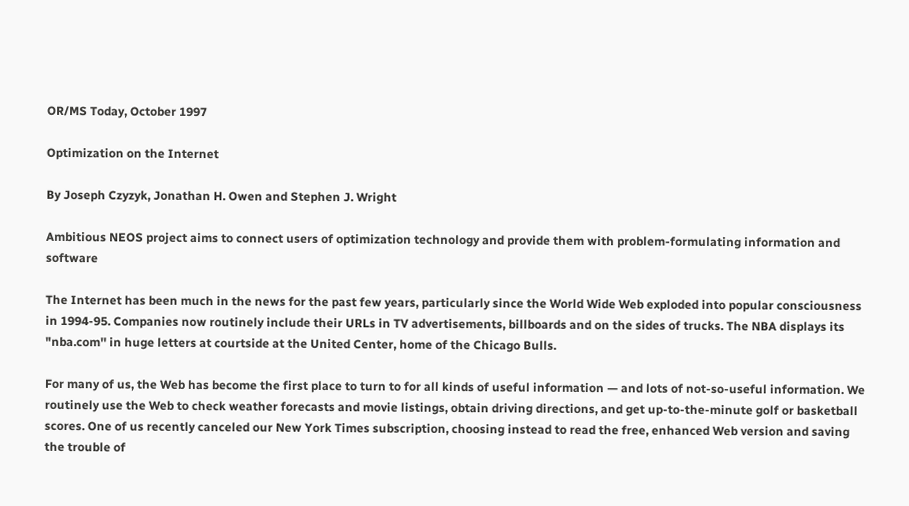OR/MS Today, October 1997

Optimization on the Internet

By Joseph Czyzyk, Jonathan H. Owen and Stephen J. Wright

Ambitious NEOS project aims to connect users of optimization technology and provide them with problem-formulating information and software

The Internet has been much in the news for the past few years, particularly since the World Wide Web exploded into popular consciousness in 1994-95. Companies now routinely include their URLs in TV advertisements, billboards and on the sides of trucks. The NBA displays its "nba.com'' in huge letters at courtside at the United Center, home of the Chicago Bulls.

For many of us, the Web has become the first place to turn to for all kinds of useful information — and lots of not-so-useful information. We routinely use the Web to check weather forecasts and movie listings, obtain driving directions, and get up-to-the-minute golf or basketball scores. One of us recently canceled our New York Times subscription, choosing instead to read the free, enhanced Web version and saving the trouble of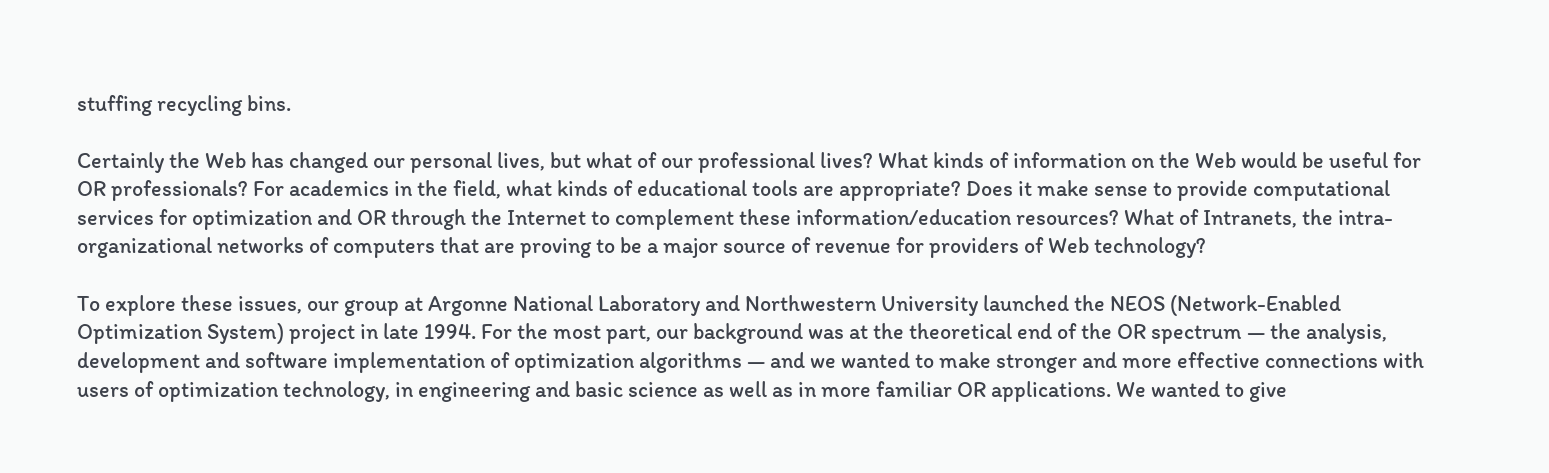stuffing recycling bins.

Certainly the Web has changed our personal lives, but what of our professional lives? What kinds of information on the Web would be useful for OR professionals? For academics in the field, what kinds of educational tools are appropriate? Does it make sense to provide computational services for optimization and OR through the Internet to complement these information/education resources? What of Intranets, the intra-organizational networks of computers that are proving to be a major source of revenue for providers of Web technology?

To explore these issues, our group at Argonne National Laboratory and Northwestern University launched the NEOS (Network-Enabled Optimization System) project in late 1994. For the most part, our background was at the theoretical end of the OR spectrum — the analysis, development and software implementation of optimization algorithms — and we wanted to make stronger and more effective connections with users of optimization technology, in engineering and basic science as well as in more familiar OR applications. We wanted to give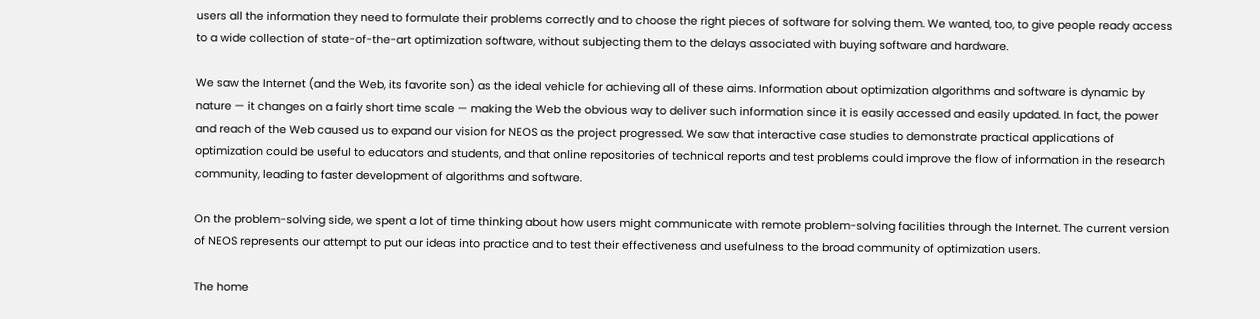users all the information they need to formulate their problems correctly and to choose the right pieces of software for solving them. We wanted, too, to give people ready access to a wide collection of state-of-the-art optimization software, without subjecting them to the delays associated with buying software and hardware.

We saw the Internet (and the Web, its favorite son) as the ideal vehicle for achieving all of these aims. Information about optimization algorithms and software is dynamic by nature — it changes on a fairly short time scale — making the Web the obvious way to deliver such information since it is easily accessed and easily updated. In fact, the power and reach of the Web caused us to expand our vision for NEOS as the project progressed. We saw that interactive case studies to demonstrate practical applications of optimization could be useful to educators and students, and that online repositories of technical reports and test problems could improve the flow of information in the research community, leading to faster development of algorithms and software.

On the problem-solving side, we spent a lot of time thinking about how users might communicate with remote problem-solving facilities through the Internet. The current version of NEOS represents our attempt to put our ideas into practice and to test their effectiveness and usefulness to the broad community of optimization users.

The home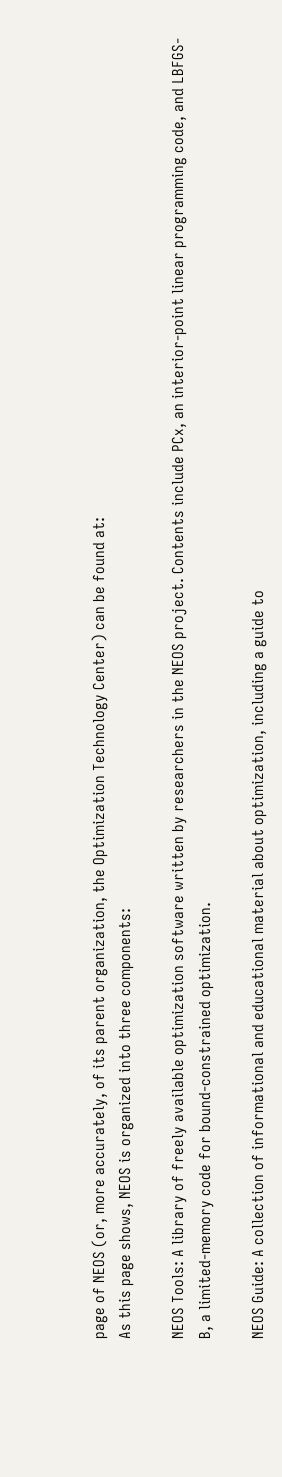page of NEOS (or, more accurately, of its parent organization, the Optimization Technology Center) can be found at:
As this page shows, NEOS is organized into three components:

NEOS Tools: A library of freely available optimization software written by researchers in the NEOS project. Contents include PCx, an interior-point linear programming code, and LBFGS-B, a limited-memory code for bound-constrained optimization.

NEOS Guide: A collection of informational and educational material about optimization, including a guide to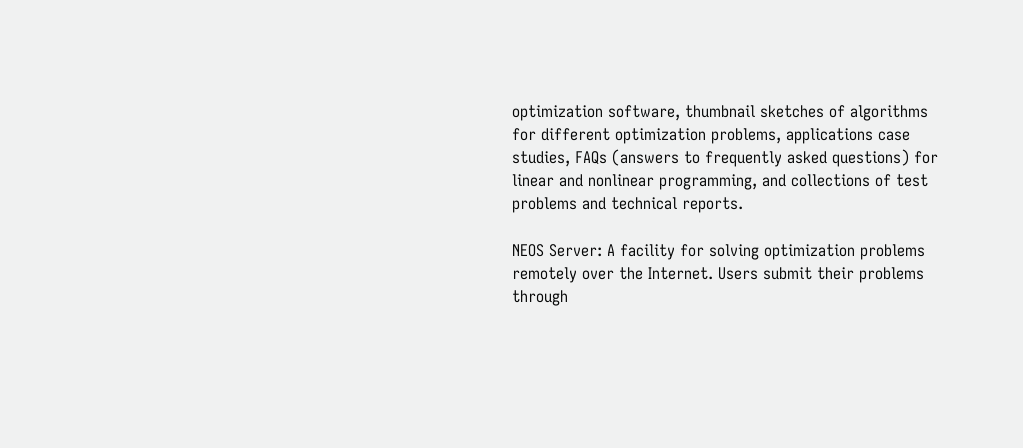optimization software, thumbnail sketches of algorithms for different optimization problems, applications case studies, FAQs (answers to frequently asked questions) for linear and nonlinear programming, and collections of test problems and technical reports.

NEOS Server: A facility for solving optimization problems remotely over the Internet. Users submit their problems through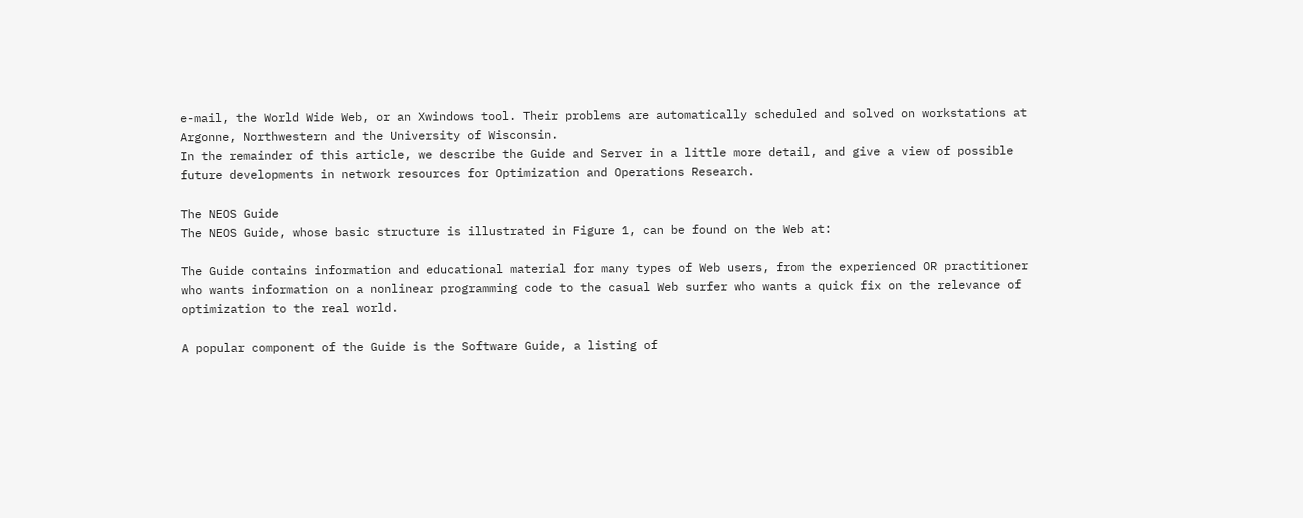e-mail, the World Wide Web, or an Xwindows tool. Their problems are automatically scheduled and solved on workstations at Argonne, Northwestern and the University of Wisconsin.
In the remainder of this article, we describe the Guide and Server in a little more detail, and give a view of possible future developments in network resources for Optimization and Operations Research.

The NEOS Guide
The NEOS Guide, whose basic structure is illustrated in Figure 1, can be found on the Web at:

The Guide contains information and educational material for many types of Web users, from the experienced OR practitioner who wants information on a nonlinear programming code to the casual Web surfer who wants a quick fix on the relevance of optimization to the real world.

A popular component of the Guide is the Software Guide, a listing of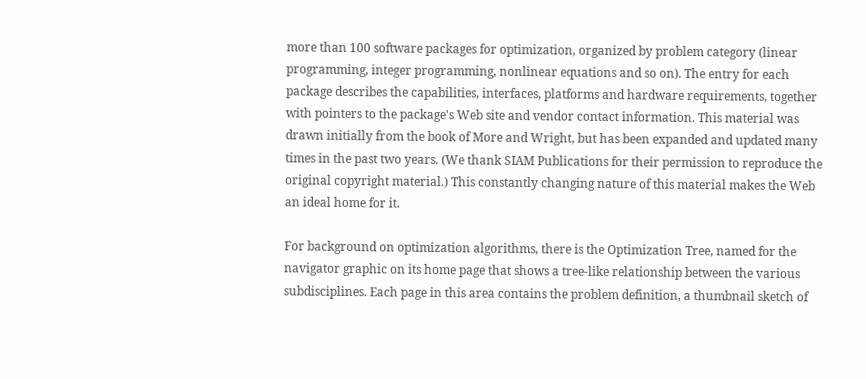more than 100 software packages for optimization, organized by problem category (linear programming, integer programming, nonlinear equations and so on). The entry for each package describes the capabilities, interfaces, platforms and hardware requirements, together with pointers to the package's Web site and vendor contact information. This material was drawn initially from the book of More and Wright, but has been expanded and updated many times in the past two years. (We thank SIAM Publications for their permission to reproduce the original copyright material.) This constantly changing nature of this material makes the Web an ideal home for it.

For background on optimization algorithms, there is the Optimization Tree, named for the navigator graphic on its home page that shows a tree-like relationship between the various subdisciplines. Each page in this area contains the problem definition, a thumbnail sketch of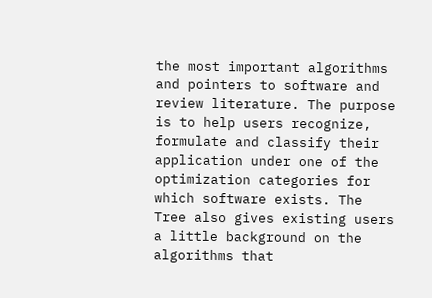the most important algorithms and pointers to software and review literature. The purpose is to help users recognize, formulate and classify their application under one of the optimization categories for which software exists. The Tree also gives existing users a little background on the algorithms that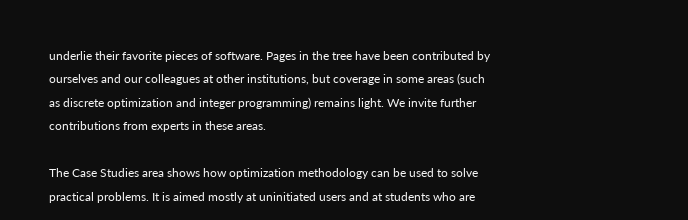underlie their favorite pieces of software. Pages in the tree have been contributed by ourselves and our colleagues at other institutions, but coverage in some areas (such as discrete optimization and integer programming) remains light. We invite further contributions from experts in these areas.

The Case Studies area shows how optimization methodology can be used to solve practical problems. It is aimed mostly at uninitiated users and at students who are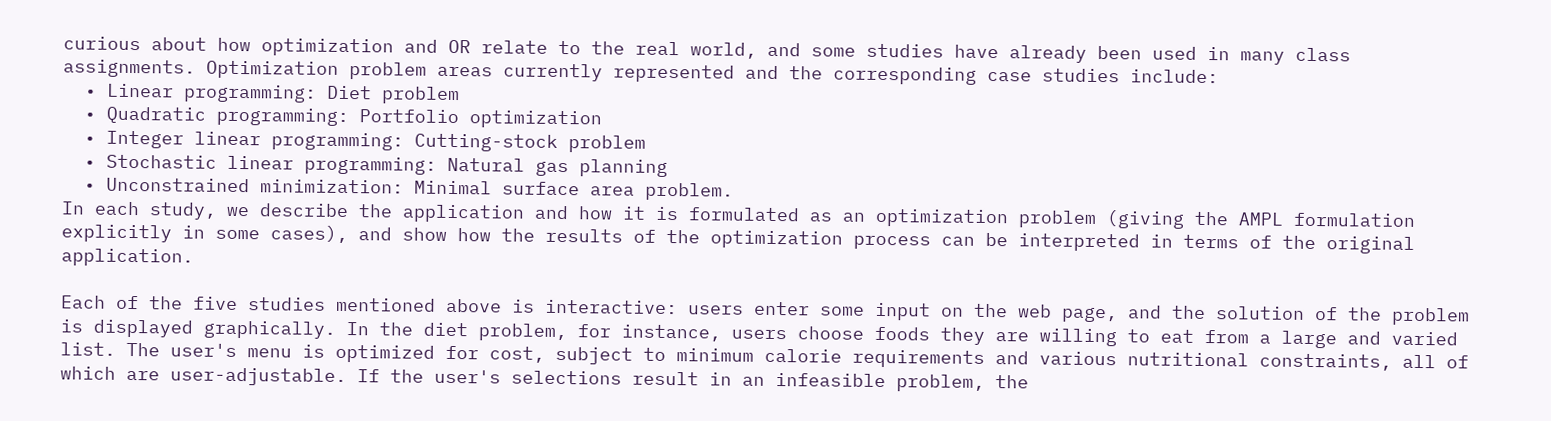curious about how optimization and OR relate to the real world, and some studies have already been used in many class assignments. Optimization problem areas currently represented and the corresponding case studies include:
  • Linear programming: Diet problem
  • Quadratic programming: Portfolio optimization
  • Integer linear programming: Cutting-stock problem
  • Stochastic linear programming: Natural gas planning
  • Unconstrained minimization: Minimal surface area problem.
In each study, we describe the application and how it is formulated as an optimization problem (giving the AMPL formulation explicitly in some cases), and show how the results of the optimization process can be interpreted in terms of the original application.

Each of the five studies mentioned above is interactive: users enter some input on the web page, and the solution of the problem is displayed graphically. In the diet problem, for instance, users choose foods they are willing to eat from a large and varied list. The user's menu is optimized for cost, subject to minimum calorie requirements and various nutritional constraints, all of which are user-adjustable. If the user's selections result in an infeasible problem, the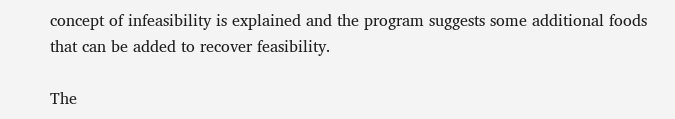concept of infeasibility is explained and the program suggests some additional foods that can be added to recover feasibility.

The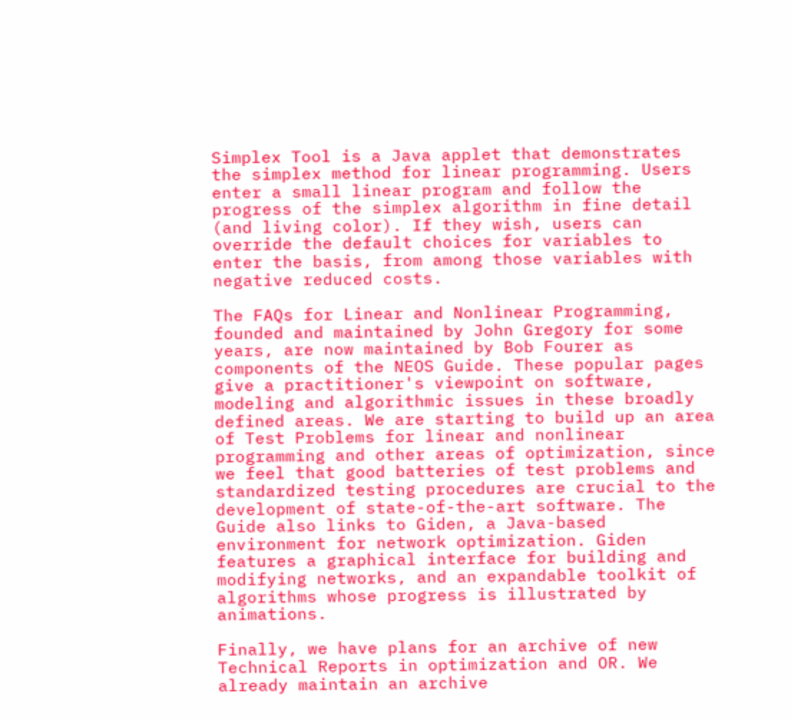Simplex Tool is a Java applet that demonstrates the simplex method for linear programming. Users enter a small linear program and follow the progress of the simplex algorithm in fine detail (and living color). If they wish, users can override the default choices for variables to enter the basis, from among those variables with negative reduced costs.

The FAQs for Linear and Nonlinear Programming, founded and maintained by John Gregory for some years, are now maintained by Bob Fourer as components of the NEOS Guide. These popular pages give a practitioner's viewpoint on software, modeling and algorithmic issues in these broadly defined areas. We are starting to build up an area of Test Problems for linear and nonlinear programming and other areas of optimization, since we feel that good batteries of test problems and standardized testing procedures are crucial to the development of state-of-the-art software. The Guide also links to Giden, a Java-based environment for network optimization. Giden features a graphical interface for building and modifying networks, and an expandable toolkit of algorithms whose progress is illustrated by animations.

Finally, we have plans for an archive of new Technical Reports in optimization and OR. We already maintain an archive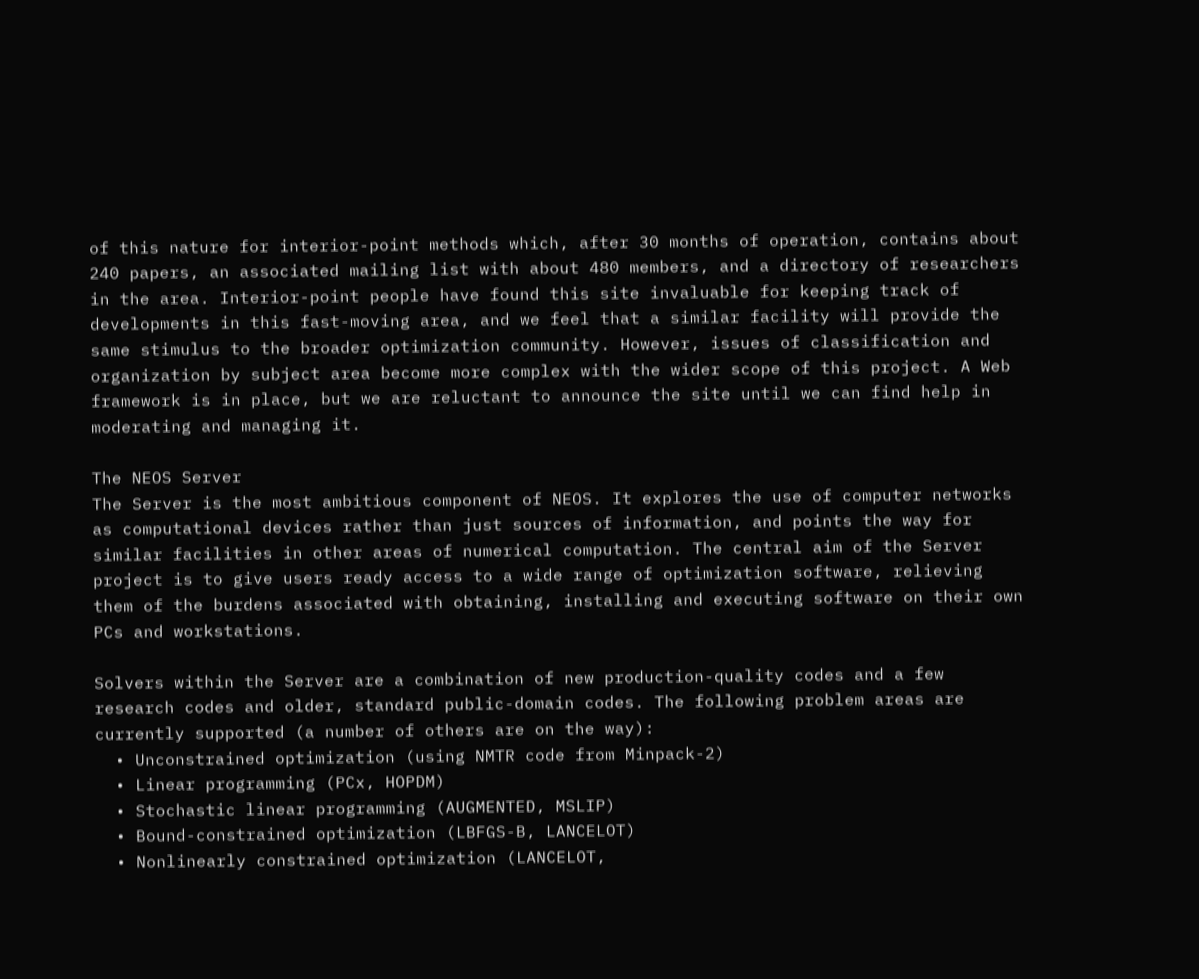of this nature for interior-point methods which, after 30 months of operation, contains about 240 papers, an associated mailing list with about 480 members, and a directory of researchers in the area. Interior-point people have found this site invaluable for keeping track of developments in this fast-moving area, and we feel that a similar facility will provide the same stimulus to the broader optimization community. However, issues of classification and organization by subject area become more complex with the wider scope of this project. A Web framework is in place, but we are reluctant to announce the site until we can find help in moderating and managing it.

The NEOS Server
The Server is the most ambitious component of NEOS. It explores the use of computer networks as computational devices rather than just sources of information, and points the way for similar facilities in other areas of numerical computation. The central aim of the Server project is to give users ready access to a wide range of optimization software, relieving them of the burdens associated with obtaining, installing and executing software on their own PCs and workstations.

Solvers within the Server are a combination of new production-quality codes and a few research codes and older, standard public-domain codes. The following problem areas are currently supported (a number of others are on the way):
  • Unconstrained optimization (using NMTR code from Minpack-2)
  • Linear programming (PCx, HOPDM)
  • Stochastic linear programming (AUGMENTED, MSLIP)
  • Bound-constrained optimization (LBFGS-B, LANCELOT)
  • Nonlinearly constrained optimization (LANCELOT,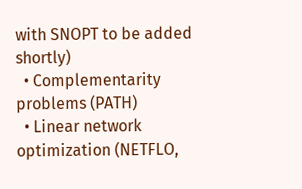with SNOPT to be added shortly)
  • Complementarity problems (PATH)
  • Linear network optimization (NETFLO,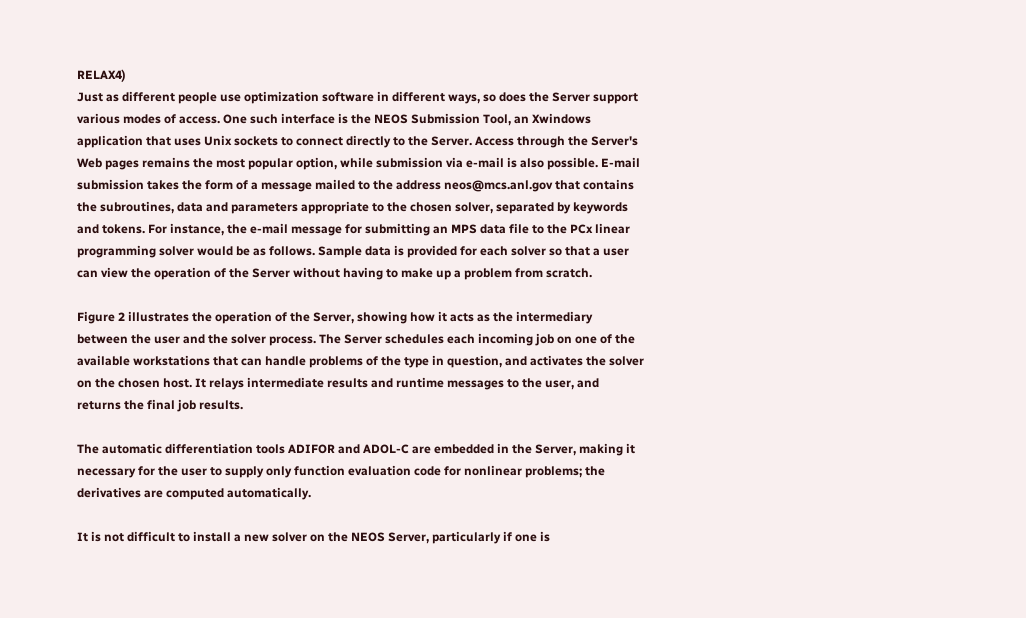RELAX4)
Just as different people use optimization software in different ways, so does the Server support various modes of access. One such interface is the NEOS Submission Tool, an Xwindows application that uses Unix sockets to connect directly to the Server. Access through the Server's Web pages remains the most popular option, while submission via e-mail is also possible. E-mail submission takes the form of a message mailed to the address neos@mcs.anl.gov that contains the subroutines, data and parameters appropriate to the chosen solver, separated by keywords and tokens. For instance, the e-mail message for submitting an MPS data file to the PCx linear programming solver would be as follows. Sample data is provided for each solver so that a user can view the operation of the Server without having to make up a problem from scratch.

Figure 2 illustrates the operation of the Server, showing how it acts as the intermediary between the user and the solver process. The Server schedules each incoming job on one of the available workstations that can handle problems of the type in question, and activates the solver on the chosen host. It relays intermediate results and runtime messages to the user, and returns the final job results.

The automatic differentiation tools ADIFOR and ADOL-C are embedded in the Server, making it necessary for the user to supply only function evaluation code for nonlinear problems; the derivatives are computed automatically.

It is not difficult to install a new solver on the NEOS Server, particularly if one is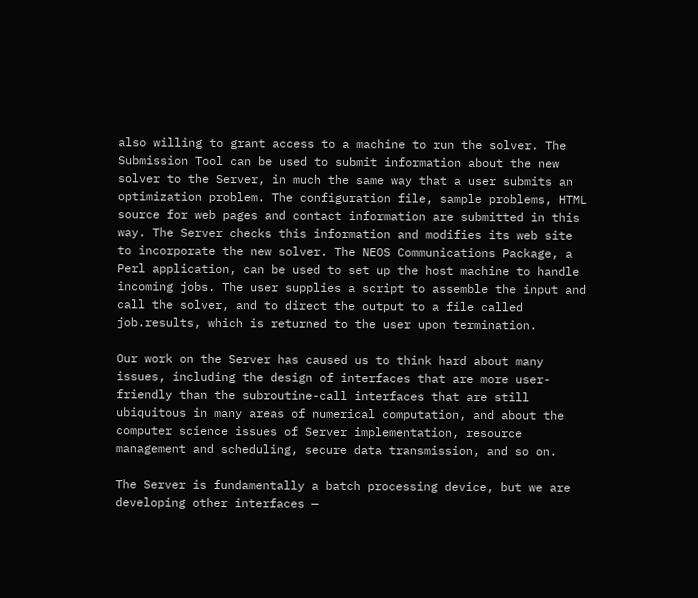also willing to grant access to a machine to run the solver. The Submission Tool can be used to submit information about the new solver to the Server, in much the same way that a user submits an optimization problem. The configuration file, sample problems, HTML source for web pages and contact information are submitted in this way. The Server checks this information and modifies its web site to incorporate the new solver. The NEOS Communications Package, a Perl application, can be used to set up the host machine to handle incoming jobs. The user supplies a script to assemble the input and call the solver, and to direct the output to a file called job.results, which is returned to the user upon termination.

Our work on the Server has caused us to think hard about many issues, including the design of interfaces that are more user-friendly than the subroutine-call interfaces that are still ubiquitous in many areas of numerical computation, and about the computer science issues of Server implementation, resource management and scheduling, secure data transmission, and so on.

The Server is fundamentally a batch processing device, but we are developing other interfaces —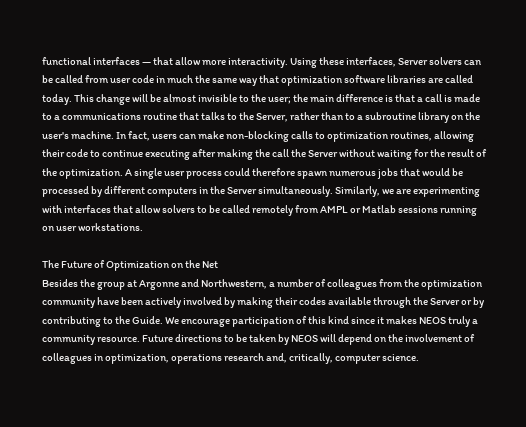functional interfaces — that allow more interactivity. Using these interfaces, Server solvers can be called from user code in much the same way that optimization software libraries are called today. This change will be almost invisible to the user; the main difference is that a call is made to a communications routine that talks to the Server, rather than to a subroutine library on the user's machine. In fact, users can make non-blocking calls to optimization routines, allowing their code to continue executing after making the call the Server without waiting for the result of the optimization. A single user process could therefore spawn numerous jobs that would be processed by different computers in the Server simultaneously. Similarly, we are experimenting with interfaces that allow solvers to be called remotely from AMPL or Matlab sessions running on user workstations.

The Future of Optimization on the Net
Besides the group at Argonne and Northwestern, a number of colleagues from the optimization community have been actively involved by making their codes available through the Server or by contributing to the Guide. We encourage participation of this kind since it makes NEOS truly a community resource. Future directions to be taken by NEOS will depend on the involvement of colleagues in optimization, operations research and, critically, computer science.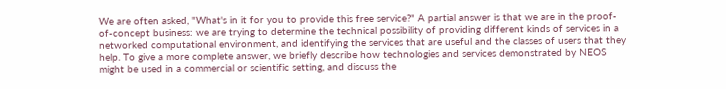We are often asked, "What's in it for you to provide this free service?" A partial answer is that we are in the proof-of-concept business: we are trying to determine the technical possibility of providing different kinds of services in a networked computational environment, and identifying the services that are useful and the classes of users that they help. To give a more complete answer, we briefly describe how technologies and services demonstrated by NEOS might be used in a commercial or scientific setting, and discuss the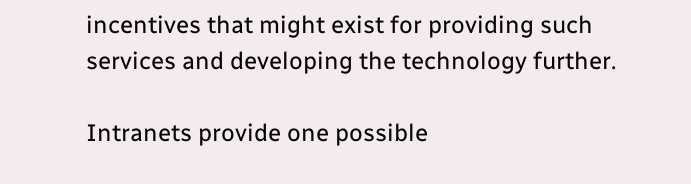incentives that might exist for providing such services and developing the technology further.

Intranets provide one possible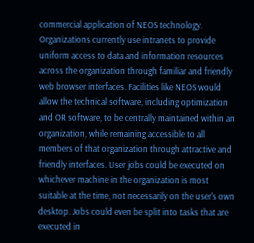commercial application of NEOS technology. Organizations currently use intranets to provide uniform access to data and information resources across the organization through familiar and friendly web browser interfaces. Facilities like NEOS would allow the technical software, including optimization and OR software, to be centrally maintained within an organization, while remaining accessible to all members of that organization through attractive and friendly interfaces. User jobs could be executed on whichever machine in the organization is most suitable at the time, not necessarily on the user's own desktop. Jobs could even be split into tasks that are executed in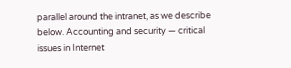parallel around the intranet, as we describe below. Accounting and security — critical issues in Internet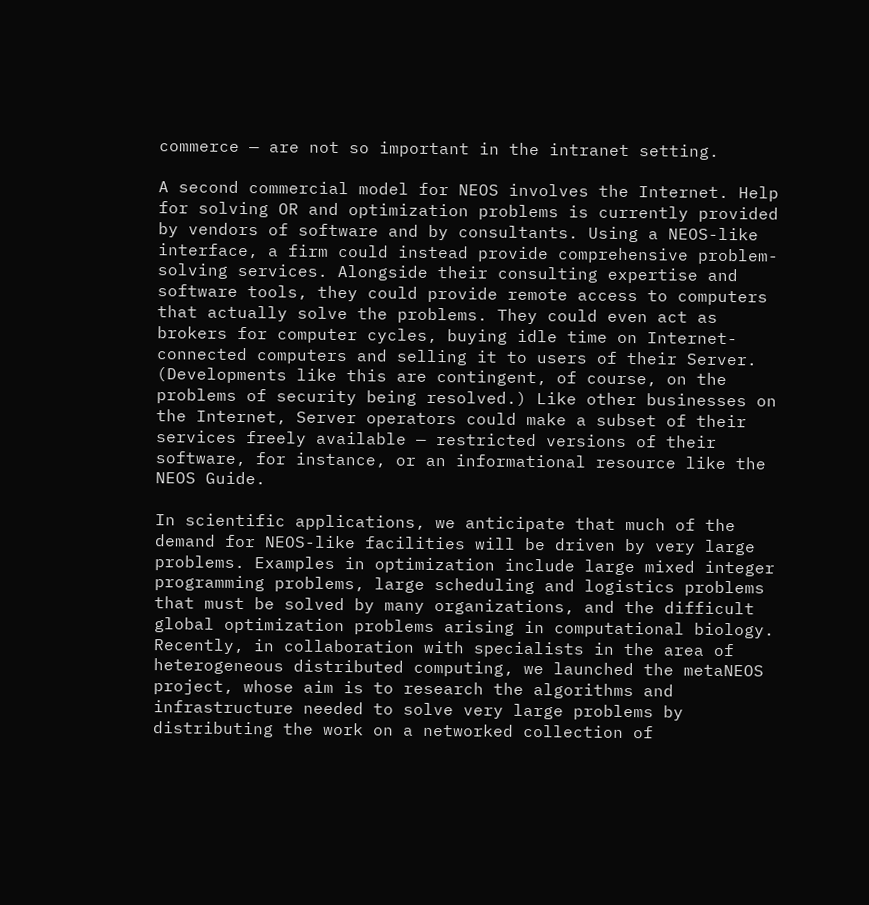commerce — are not so important in the intranet setting.

A second commercial model for NEOS involves the Internet. Help for solving OR and optimization problems is currently provided by vendors of software and by consultants. Using a NEOS-like interface, a firm could instead provide comprehensive problem-solving services. Alongside their consulting expertise and software tools, they could provide remote access to computers that actually solve the problems. They could even act as brokers for computer cycles, buying idle time on Internet-connected computers and selling it to users of their Server. (Developments like this are contingent, of course, on the problems of security being resolved.) Like other businesses on the Internet, Server operators could make a subset of their services freely available — restricted versions of their software, for instance, or an informational resource like the NEOS Guide.

In scientific applications, we anticipate that much of the demand for NEOS-like facilities will be driven by very large problems. Examples in optimization include large mixed integer programming problems, large scheduling and logistics problems that must be solved by many organizations, and the difficult global optimization problems arising in computational biology. Recently, in collaboration with specialists in the area of heterogeneous distributed computing, we launched the metaNEOS project, whose aim is to research the algorithms and infrastructure needed to solve very large problems by distributing the work on a networked collection of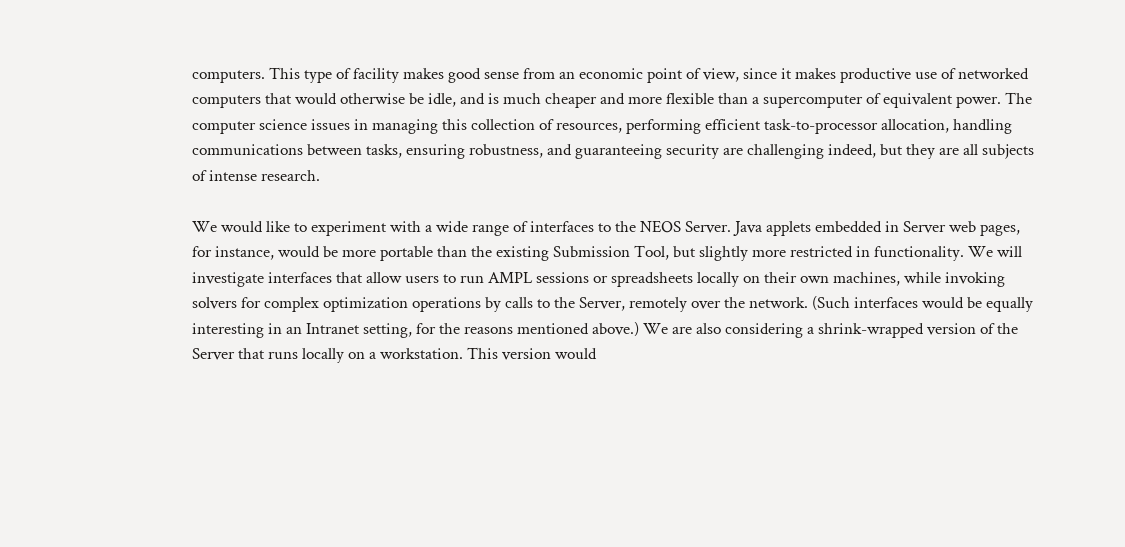computers. This type of facility makes good sense from an economic point of view, since it makes productive use of networked computers that would otherwise be idle, and is much cheaper and more flexible than a supercomputer of equivalent power. The computer science issues in managing this collection of resources, performing efficient task-to-processor allocation, handling communications between tasks, ensuring robustness, and guaranteeing security are challenging indeed, but they are all subjects of intense research.

We would like to experiment with a wide range of interfaces to the NEOS Server. Java applets embedded in Server web pages, for instance, would be more portable than the existing Submission Tool, but slightly more restricted in functionality. We will investigate interfaces that allow users to run AMPL sessions or spreadsheets locally on their own machines, while invoking solvers for complex optimization operations by calls to the Server, remotely over the network. (Such interfaces would be equally interesting in an Intranet setting, for the reasons mentioned above.) We are also considering a shrink-wrapped version of the Server that runs locally on a workstation. This version would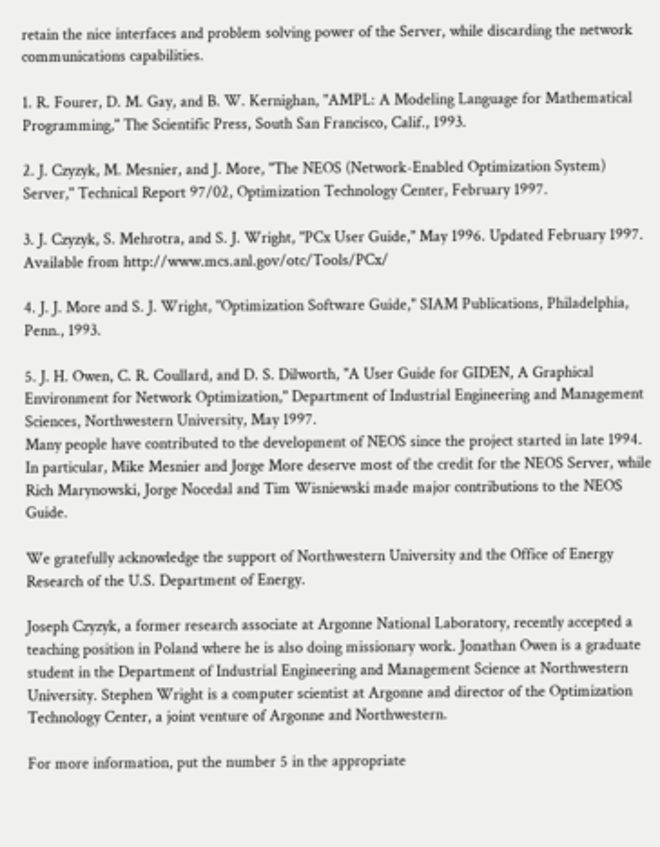retain the nice interfaces and problem solving power of the Server, while discarding the network communications capabilities.

1. R. Fourer, D. M. Gay, and B. W. Kernighan, "AMPL: A Modeling Language for Mathematical Programming," The Scientific Press, South San Francisco, Calif., 1993.

2. J. Czyzyk, M. Mesnier, and J. More, "The NEOS (Network-Enabled Optimization System) Server," Technical Report 97/02, Optimization Technology Center, February 1997.

3. J. Czyzyk, S. Mehrotra, and S. J. Wright, "PCx User Guide," May 1996. Updated February 1997. Available from http://www.mcs.anl.gov/otc/Tools/PCx/

4. J. J. More and S. J. Wright, "Optimization Software Guide," SIAM Publications, Philadelphia, Penn., 1993.

5. J. H. Owen, C. R. Coullard, and D. S. Dilworth, "A User Guide for GIDEN, A Graphical Environment for Network Optimization," Department of Industrial Engineering and Management Sciences, Northwestern University, May 1997.
Many people have contributed to the development of NEOS since the project started in late 1994. In particular, Mike Mesnier and Jorge More deserve most of the credit for the NEOS Server, while Rich Marynowski, Jorge Nocedal and Tim Wisniewski made major contributions to the NEOS Guide.

We gratefully acknowledge the support of Northwestern University and the Office of Energy Research of the U.S. Department of Energy.

Joseph Czyzyk, a former research associate at Argonne National Laboratory, recently accepted a teaching position in Poland where he is also doing missionary work. Jonathan Owen is a graduate student in the Department of Industrial Engineering and Management Science at Northwestern University. Stephen Wright is a computer scientist at Argonne and director of the Optimization Technology Center, a joint venture of Argonne and Northwestern.

For more information, put the number 5 in the appropriate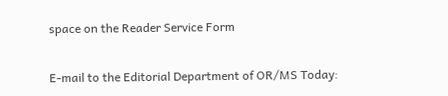space on the Reader Service Form

E-mail to the Editorial Department of OR/MS Today: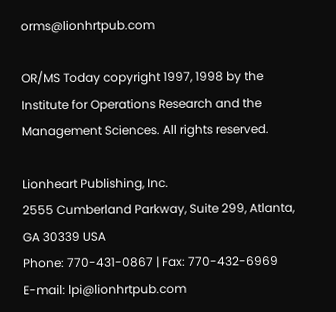orms@lionhrtpub.com

OR/MS Today copyright 1997, 1998 by the Institute for Operations Research and the Management Sciences. All rights reserved.

Lionheart Publishing, Inc.
2555 Cumberland Parkway, Suite 299, Atlanta, GA 30339 USA
Phone: 770-431-0867 | Fax: 770-432-6969
E-mail: lpi@lionhrtpub.com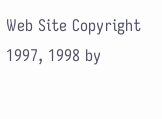Web Site Copyright 1997, 1998 by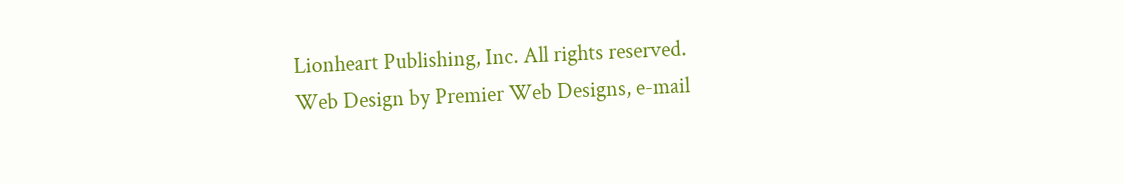Lionheart Publishing, Inc. All rights reserved.
Web Design by Premier Web Designs, e-mail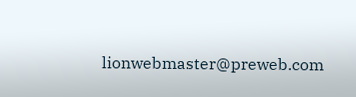lionwebmaster@preweb.com